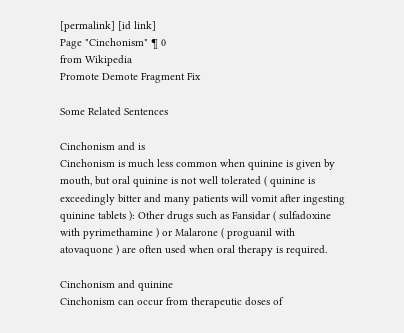[permalink] [id link]
Page "Cinchonism" ¶ 0
from Wikipedia
Promote Demote Fragment Fix

Some Related Sentences

Cinchonism and is
Cinchonism is much less common when quinine is given by mouth, but oral quinine is not well tolerated ( quinine is exceedingly bitter and many patients will vomit after ingesting quinine tablets ): Other drugs such as Fansidar ( sulfadoxine with pyrimethamine ) or Malarone ( proguanil with atovaquone ) are often used when oral therapy is required.

Cinchonism and quinine
Cinchonism can occur from therapeutic doses of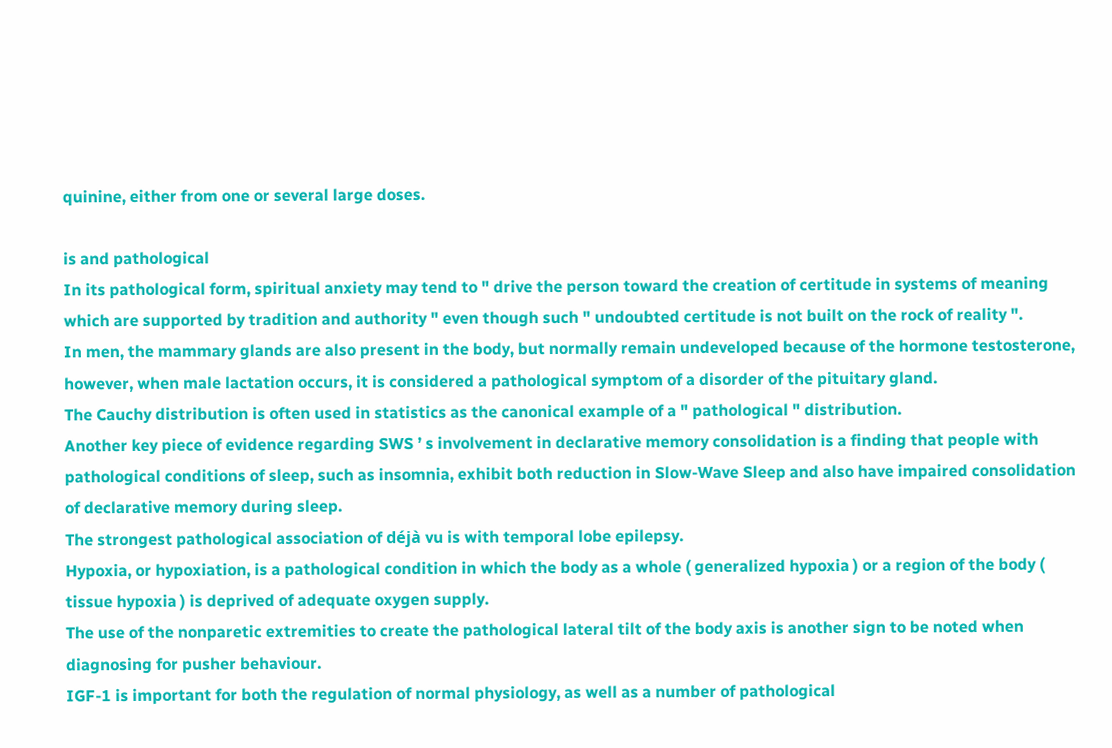quinine, either from one or several large doses.

is and pathological
In its pathological form, spiritual anxiety may tend to " drive the person toward the creation of certitude in systems of meaning which are supported by tradition and authority " even though such " undoubted certitude is not built on the rock of reality ".
In men, the mammary glands are also present in the body, but normally remain undeveloped because of the hormone testosterone, however, when male lactation occurs, it is considered a pathological symptom of a disorder of the pituitary gland.
The Cauchy distribution is often used in statistics as the canonical example of a " pathological " distribution.
Another key piece of evidence regarding SWS ’ s involvement in declarative memory consolidation is a finding that people with pathological conditions of sleep, such as insomnia, exhibit both reduction in Slow-Wave Sleep and also have impaired consolidation of declarative memory during sleep.
The strongest pathological association of déjà vu is with temporal lobe epilepsy.
Hypoxia, or hypoxiation, is a pathological condition in which the body as a whole ( generalized hypoxia ) or a region of the body ( tissue hypoxia ) is deprived of adequate oxygen supply.
The use of the nonparetic extremities to create the pathological lateral tilt of the body axis is another sign to be noted when diagnosing for pusher behaviour.
IGF-1 is important for both the regulation of normal physiology, as well as a number of pathological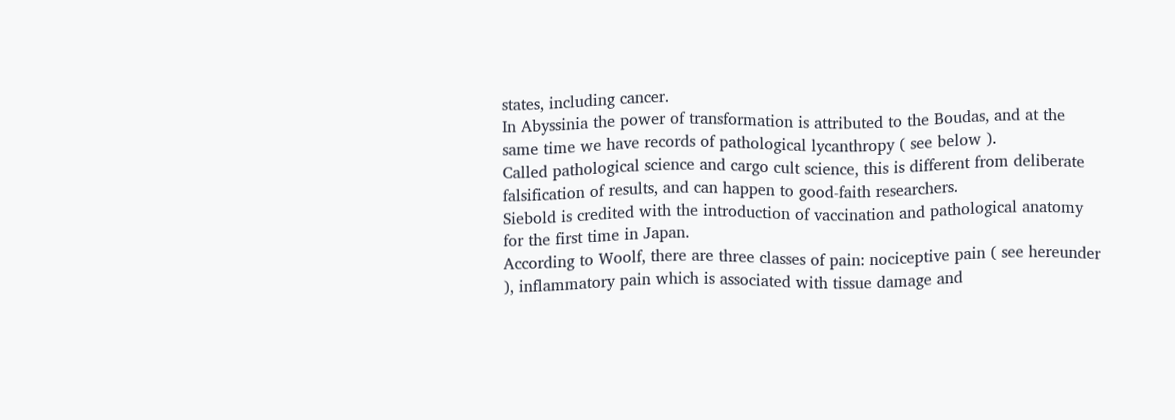states, including cancer.
In Abyssinia the power of transformation is attributed to the Boudas, and at the same time we have records of pathological lycanthropy ( see below ).
Called pathological science and cargo cult science, this is different from deliberate falsification of results, and can happen to good-faith researchers.
Siebold is credited with the introduction of vaccination and pathological anatomy for the first time in Japan.
According to Woolf, there are three classes of pain: nociceptive pain ( see hereunder ), inflammatory pain which is associated with tissue damage and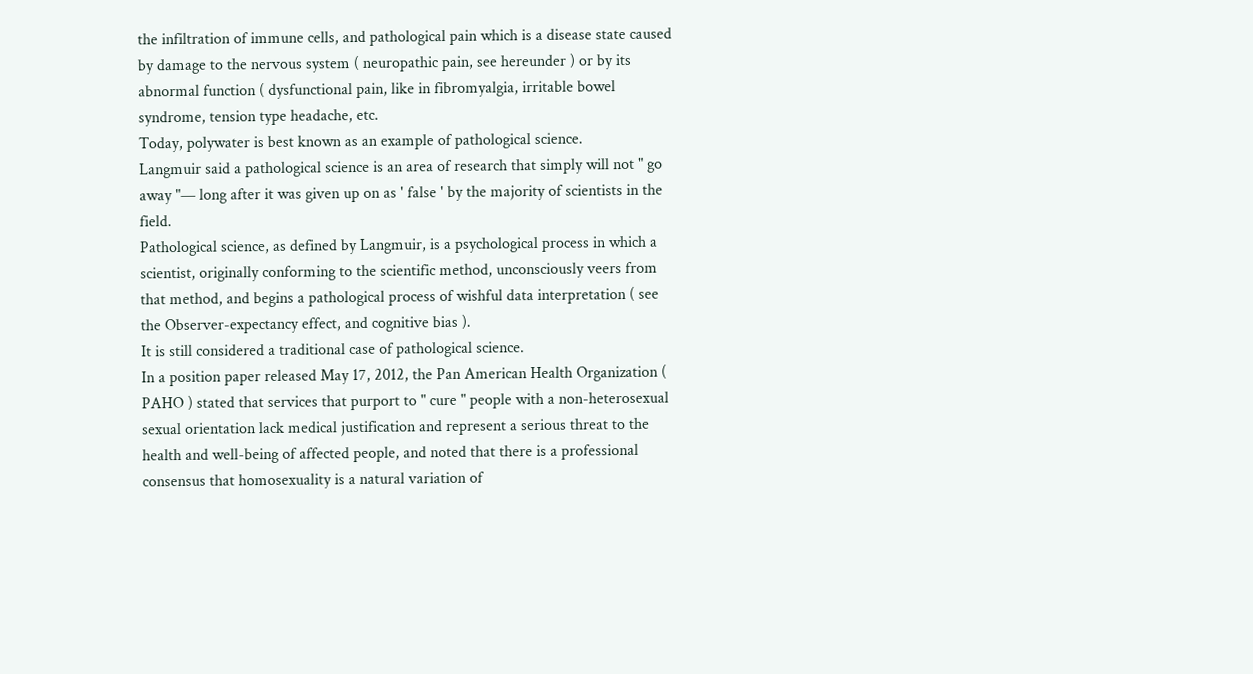the infiltration of immune cells, and pathological pain which is a disease state caused by damage to the nervous system ( neuropathic pain, see hereunder ) or by its abnormal function ( dysfunctional pain, like in fibromyalgia, irritable bowel syndrome, tension type headache, etc.
Today, polywater is best known as an example of pathological science.
Langmuir said a pathological science is an area of research that simply will not " go away "— long after it was given up on as ' false ' by the majority of scientists in the field.
Pathological science, as defined by Langmuir, is a psychological process in which a scientist, originally conforming to the scientific method, unconsciously veers from that method, and begins a pathological process of wishful data interpretation ( see the Observer-expectancy effect, and cognitive bias ).
It is still considered a traditional case of pathological science.
In a position paper released May 17, 2012, the Pan American Health Organization ( PAHO ) stated that services that purport to " cure " people with a non-heterosexual sexual orientation lack medical justification and represent a serious threat to the health and well-being of affected people, and noted that there is a professional consensus that homosexuality is a natural variation of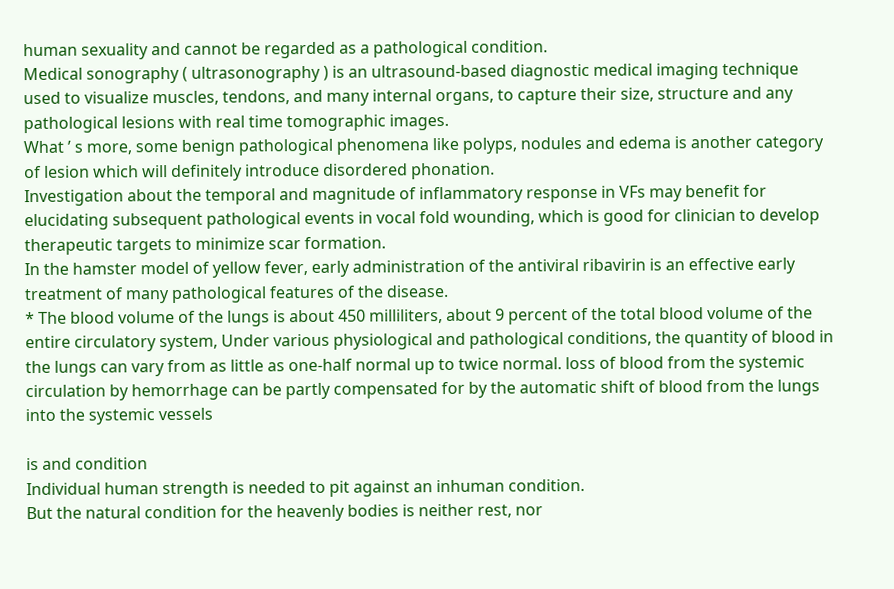human sexuality and cannot be regarded as a pathological condition.
Medical sonography ( ultrasonography ) is an ultrasound-based diagnostic medical imaging technique used to visualize muscles, tendons, and many internal organs, to capture their size, structure and any pathological lesions with real time tomographic images.
What ’ s more, some benign pathological phenomena like polyps, nodules and edema is another category of lesion which will definitely introduce disordered phonation.
Investigation about the temporal and magnitude of inflammatory response in VFs may benefit for elucidating subsequent pathological events in vocal fold wounding, which is good for clinician to develop therapeutic targets to minimize scar formation.
In the hamster model of yellow fever, early administration of the antiviral ribavirin is an effective early treatment of many pathological features of the disease.
* The blood volume of the lungs is about 450 milliliters, about 9 percent of the total blood volume of the entire circulatory system, Under various physiological and pathological conditions, the quantity of blood in the lungs can vary from as little as one-half normal up to twice normal. loss of blood from the systemic circulation by hemorrhage can be partly compensated for by the automatic shift of blood from the lungs into the systemic vessels

is and condition
Individual human strength is needed to pit against an inhuman condition.
But the natural condition for the heavenly bodies is neither rest, nor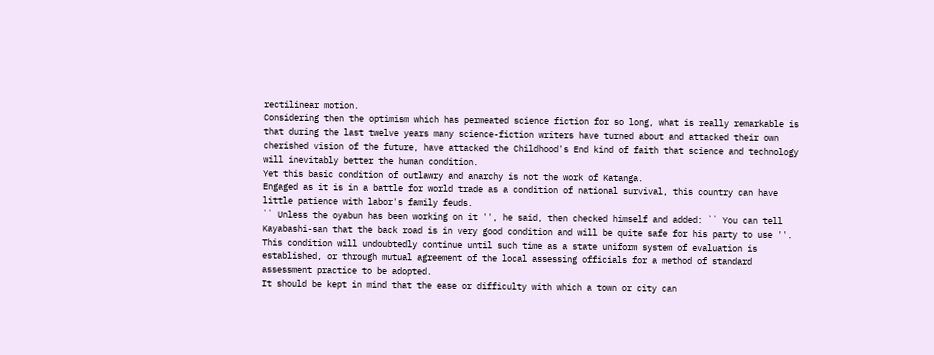rectilinear motion.
Considering then the optimism which has permeated science fiction for so long, what is really remarkable is that during the last twelve years many science-fiction writers have turned about and attacked their own cherished vision of the future, have attacked the Childhood's End kind of faith that science and technology will inevitably better the human condition.
Yet this basic condition of outlawry and anarchy is not the work of Katanga.
Engaged as it is in a battle for world trade as a condition of national survival, this country can have little patience with labor's family feuds.
`` Unless the oyabun has been working on it '', he said, then checked himself and added: `` You can tell Kayabashi-san that the back road is in very good condition and will be quite safe for his party to use ''.
This condition will undoubtedly continue until such time as a state uniform system of evaluation is established, or through mutual agreement of the local assessing officials for a method of standard assessment practice to be adopted.
It should be kept in mind that the ease or difficulty with which a town or city can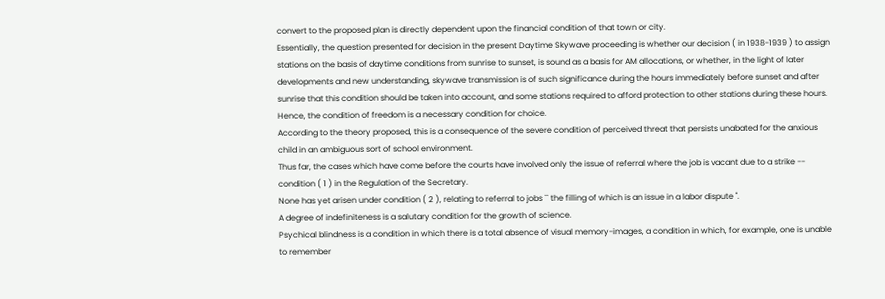convert to the proposed plan is directly dependent upon the financial condition of that town or city.
Essentially, the question presented for decision in the present Daytime Skywave proceeding is whether our decision ( in 1938-1939 ) to assign stations on the basis of daytime conditions from sunrise to sunset, is sound as a basis for AM allocations, or whether, in the light of later developments and new understanding, skywave transmission is of such significance during the hours immediately before sunset and after sunrise that this condition should be taken into account, and some stations required to afford protection to other stations during these hours.
Hence, the condition of freedom is a necessary condition for choice.
According to the theory proposed, this is a consequence of the severe condition of perceived threat that persists unabated for the anxious child in an ambiguous sort of school environment.
Thus far, the cases which have come before the courts have involved only the issue of referral where the job is vacant due to a strike -- condition ( 1 ) in the Regulation of the Secretary.
None has yet arisen under condition ( 2 ), relating to referral to jobs `` the filling of which is an issue in a labor dispute ''.
A degree of indefiniteness is a salutary condition for the growth of science.
Psychical blindness is a condition in which there is a total absence of visual memory-images, a condition in which, for example, one is unable to remember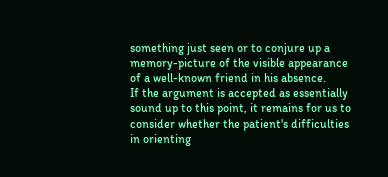something just seen or to conjure up a memory-picture of the visible appearance of a well-known friend in his absence.
If the argument is accepted as essentially sound up to this point, it remains for us to consider whether the patient's difficulties in orienting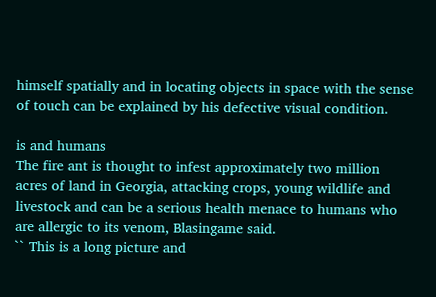himself spatially and in locating objects in space with the sense of touch can be explained by his defective visual condition.

is and humans
The fire ant is thought to infest approximately two million acres of land in Georgia, attacking crops, young wildlife and livestock and can be a serious health menace to humans who are allergic to its venom, Blasingame said.
`` This is a long picture and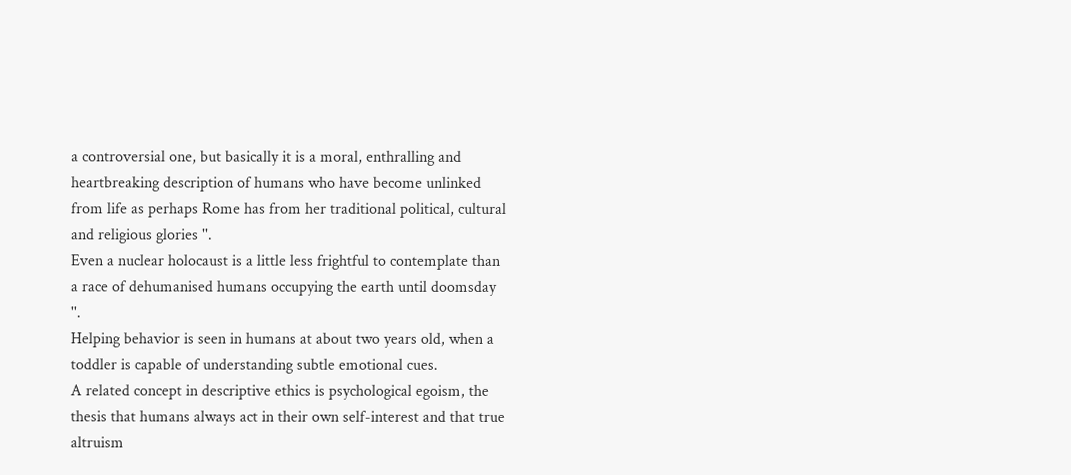a controversial one, but basically it is a moral, enthralling and heartbreaking description of humans who have become unlinked from life as perhaps Rome has from her traditional political, cultural and religious glories ''.
Even a nuclear holocaust is a little less frightful to contemplate than a race of dehumanised humans occupying the earth until doomsday ''.
Helping behavior is seen in humans at about two years old, when a toddler is capable of understanding subtle emotional cues.
A related concept in descriptive ethics is psychological egoism, the thesis that humans always act in their own self-interest and that true altruism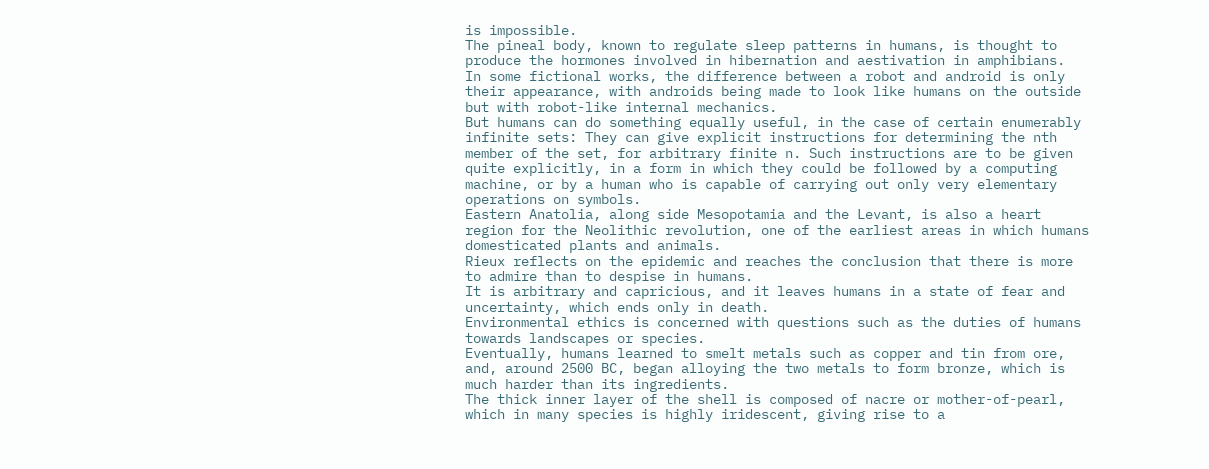is impossible.
The pineal body, known to regulate sleep patterns in humans, is thought to produce the hormones involved in hibernation and aestivation in amphibians.
In some fictional works, the difference between a robot and android is only their appearance, with androids being made to look like humans on the outside but with robot-like internal mechanics.
But humans can do something equally useful, in the case of certain enumerably infinite sets: They can give explicit instructions for determining the nth member of the set, for arbitrary finite n. Such instructions are to be given quite explicitly, in a form in which they could be followed by a computing machine, or by a human who is capable of carrying out only very elementary operations on symbols.
Eastern Anatolia, along side Mesopotamia and the Levant, is also a heart region for the Neolithic revolution, one of the earliest areas in which humans domesticated plants and animals.
Rieux reflects on the epidemic and reaches the conclusion that there is more to admire than to despise in humans.
It is arbitrary and capricious, and it leaves humans in a state of fear and uncertainty, which ends only in death.
Environmental ethics is concerned with questions such as the duties of humans towards landscapes or species.
Eventually, humans learned to smelt metals such as copper and tin from ore, and, around 2500 BC, began alloying the two metals to form bronze, which is much harder than its ingredients.
The thick inner layer of the shell is composed of nacre or mother-of-pearl, which in many species is highly iridescent, giving rise to a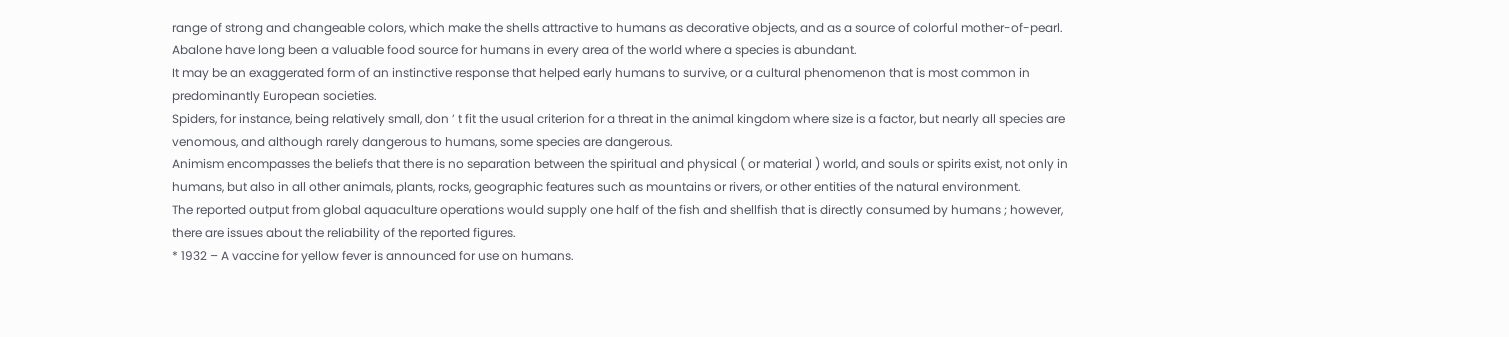range of strong and changeable colors, which make the shells attractive to humans as decorative objects, and as a source of colorful mother-of-pearl.
Abalone have long been a valuable food source for humans in every area of the world where a species is abundant.
It may be an exaggerated form of an instinctive response that helped early humans to survive, or a cultural phenomenon that is most common in predominantly European societies.
Spiders, for instance, being relatively small, don ’ t fit the usual criterion for a threat in the animal kingdom where size is a factor, but nearly all species are venomous, and although rarely dangerous to humans, some species are dangerous.
Animism encompasses the beliefs that there is no separation between the spiritual and physical ( or material ) world, and souls or spirits exist, not only in humans, but also in all other animals, plants, rocks, geographic features such as mountains or rivers, or other entities of the natural environment.
The reported output from global aquaculture operations would supply one half of the fish and shellfish that is directly consumed by humans ; however, there are issues about the reliability of the reported figures.
* 1932 – A vaccine for yellow fever is announced for use on humans.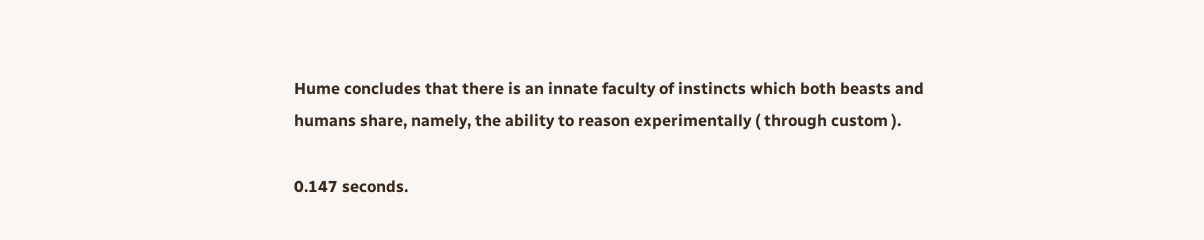Hume concludes that there is an innate faculty of instincts which both beasts and humans share, namely, the ability to reason experimentally ( through custom ).

0.147 seconds.